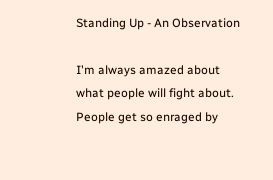Standing Up - An Observation

I'm always amazed about what people will fight about.  People get so enraged by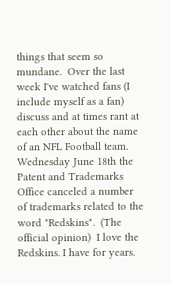things that seem so mundane.  Over the last week I've watched fans (I include myself as a fan) discuss and at times rant at each other about the name of an NFL Football team.  Wednesday June 18th the Patent and Trademarks Office canceled a number of trademarks related to the word "Redskins".  (The official opinion)  I love the Redskins. I have for years.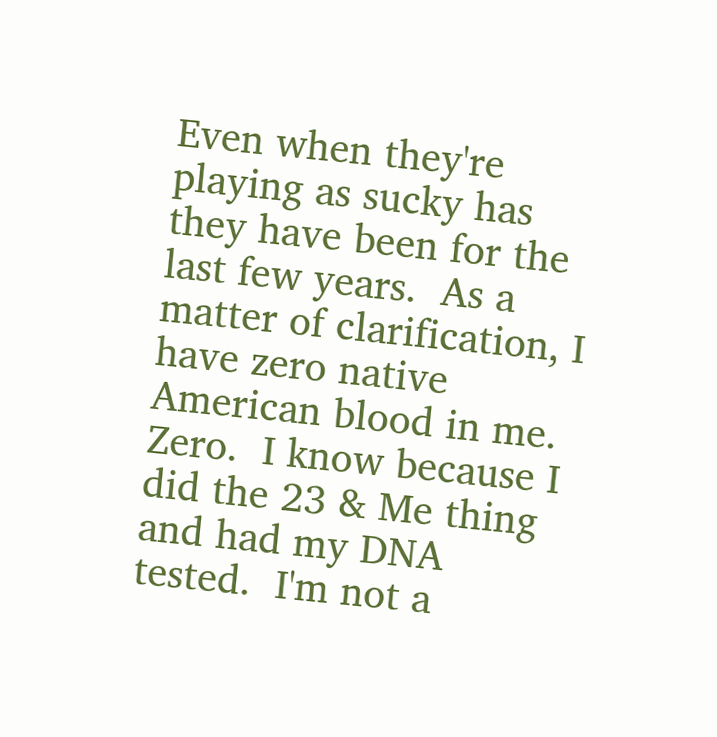Even when they're playing as sucky has they have been for the last few years.  As a matter of clarification, I have zero native American blood in me.  Zero.  I know because I did the 23 & Me thing and had my DNA tested.  I'm not a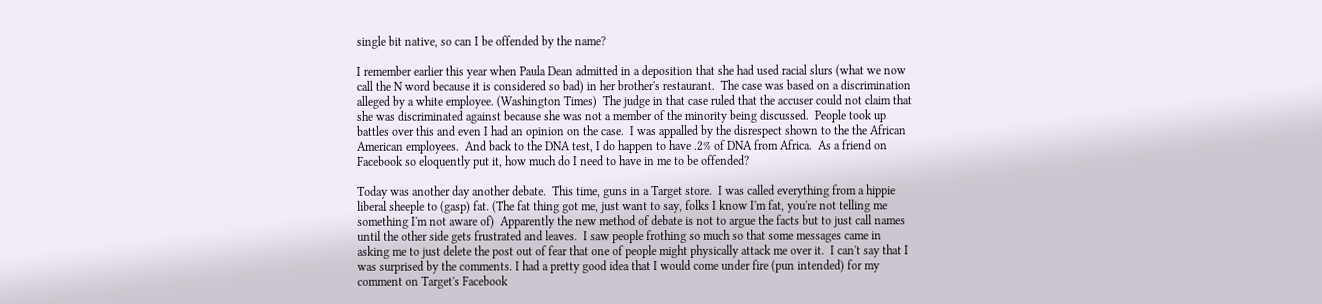single bit native, so can I be offended by the name?

I remember earlier this year when Paula Dean admitted in a deposition that she had used racial slurs (what we now call the N word because it is considered so bad) in her brother's restaurant.  The case was based on a discrimination alleged by a white employee. (Washington Times)  The judge in that case ruled that the accuser could not claim that she was discriminated against because she was not a member of the minority being discussed.  People took up battles over this and even I had an opinion on the case.  I was appalled by the disrespect shown to the the African American employees.  And back to the DNA test, I do happen to have .2% of DNA from Africa.  As a friend on Facebook so eloquently put it, how much do I need to have in me to be offended?

Today was another day another debate.  This time, guns in a Target store.  I was called everything from a hippie liberal sheeple to (gasp) fat. (The fat thing got me, just want to say, folks I know I'm fat, you're not telling me something I'm not aware of)  Apparently the new method of debate is not to argue the facts but to just call names until the other side gets frustrated and leaves.  I saw people frothing so much so that some messages came in asking me to just delete the post out of fear that one of people might physically attack me over it.  I can't say that I was surprised by the comments. I had a pretty good idea that I would come under fire (pun intended) for my comment on Target's Facebook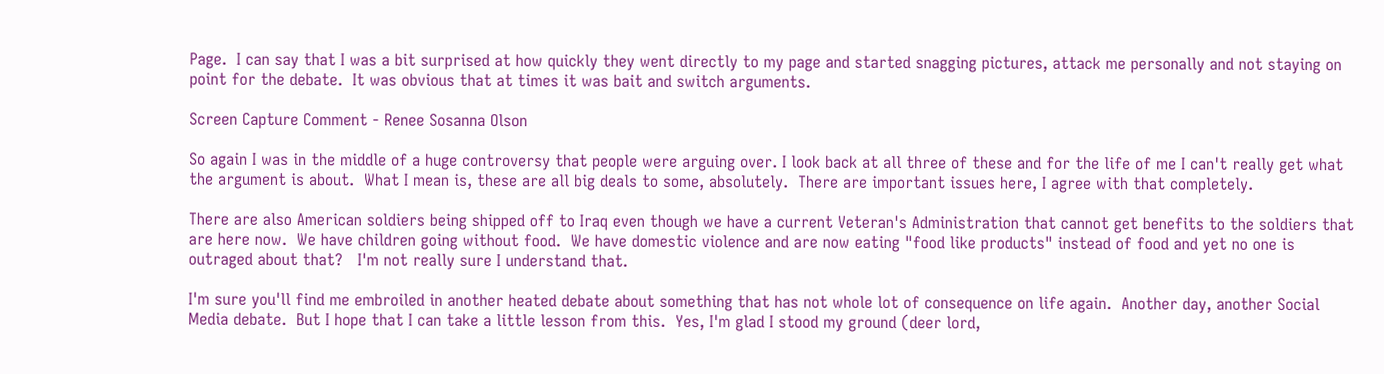Page.  I can say that I was a bit surprised at how quickly they went directly to my page and started snagging pictures, attack me personally and not staying on point for the debate.  It was obvious that at times it was bait and switch arguments.

Screen Capture Comment - Renee Sosanna Olson

So again I was in the middle of a huge controversy that people were arguing over. I look back at all three of these and for the life of me I can't really get what the argument is about.  What I mean is, these are all big deals to some, absolutely.  There are important issues here, I agree with that completely.

There are also American soldiers being shipped off to Iraq even though we have a current Veteran's Administration that cannot get benefits to the soldiers that are here now.  We have children going without food.  We have domestic violence and are now eating "food like products" instead of food and yet no one is outraged about that?   I'm not really sure I understand that.

I'm sure you'll find me embroiled in another heated debate about something that has not whole lot of consequence on life again.  Another day, another Social Media debate.  But I hope that I can take a little lesson from this.  Yes, I'm glad I stood my ground (deer lord,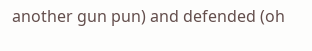another gun pun) and defended (oh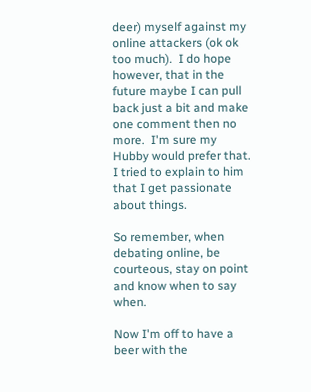deer) myself against my online attackers (ok ok too much).  I do hope however, that in the future maybe I can pull back just a bit and make one comment then no more.  I'm sure my Hubby would prefer that.  I tried to explain to him that I get passionate about things.

So remember, when debating online, be courteous, stay on point and know when to say when.

Now I'm off to have a beer with the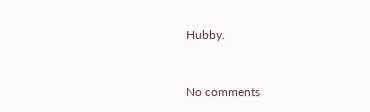Hubby.


No comments